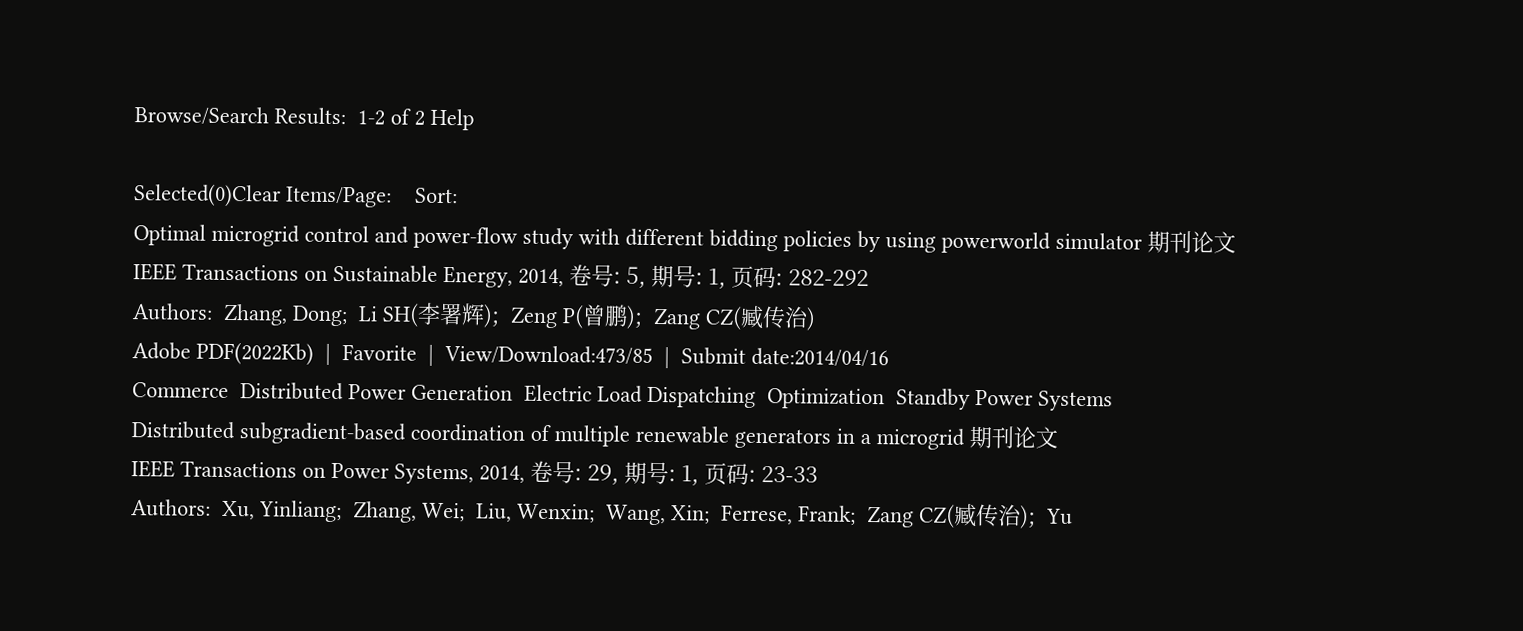Browse/Search Results:  1-2 of 2 Help

Selected(0)Clear Items/Page:    Sort:
Optimal microgrid control and power-flow study with different bidding policies by using powerworld simulator 期刊论文
IEEE Transactions on Sustainable Energy, 2014, 卷号: 5, 期号: 1, 页码: 282-292
Authors:  Zhang, Dong;  Li SH(李署辉);  Zeng P(曾鹏);  Zang CZ(臧传治)
Adobe PDF(2022Kb)  |  Favorite  |  View/Download:473/85  |  Submit date:2014/04/16
Commerce  Distributed Power Generation  Electric Load Dispatching  Optimization  Standby Power Systems
Distributed subgradient-based coordination of multiple renewable generators in a microgrid 期刊论文
IEEE Transactions on Power Systems, 2014, 卷号: 29, 期号: 1, 页码: 23-33
Authors:  Xu, Yinliang;  Zhang, Wei;  Liu, Wenxin;  Wang, Xin;  Ferrese, Frank;  Zang CZ(臧传治);  Yu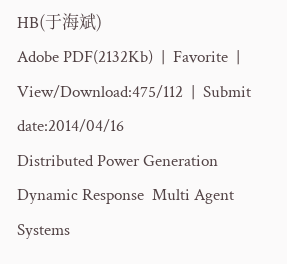HB(于海斌)
Adobe PDF(2132Kb)  |  Favorite  |  View/Download:475/112  |  Submit date:2014/04/16
Distributed Power Generation  Dynamic Response  Multi Agent Systems